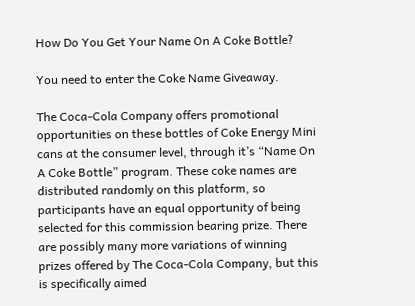How Do You Get Your Name On A Coke Bottle?

You need to enter the Coke Name Giveaway.

The Coca-Cola Company offers promotional opportunities on these bottles of Coke Energy Mini cans at the consumer level, through it’s “Name On A Coke Bottle” program. These coke names are distributed randomly on this platform, so participants have an equal opportunity of being selected for this commission bearing prize. There are possibly many more variations of winning prizes offered by The Coca-Cola Company, but this is specifically aimed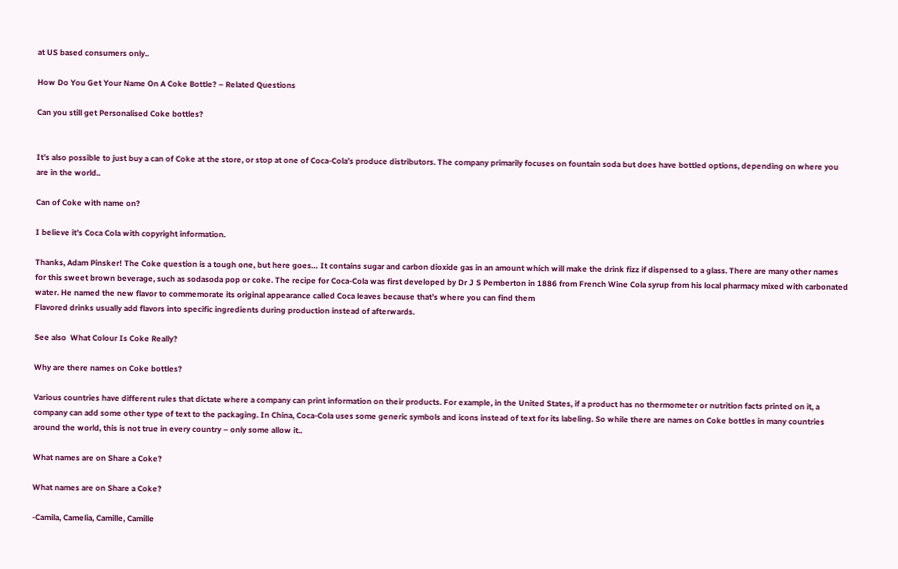at US based consumers only..

How Do You Get Your Name On A Coke Bottle? – Related Questions

Can you still get Personalised Coke bottles?


It’s also possible to just buy a can of Coke at the store, or stop at one of Coca-Cola’s produce distributors. The company primarily focuses on fountain soda but does have bottled options, depending on where you are in the world..

Can of Coke with name on?

I believe it’s Coca Cola with copyright information.

Thanks, Adam Pinsker! The Coke question is a tough one, but here goes… It contains sugar and carbon dioxide gas in an amount which will make the drink fizz if dispensed to a glass. There are many other names for this sweet brown beverage, such as sodasoda pop or coke. The recipe for Coca-Cola was first developed by Dr J S Pemberton in 1886 from French Wine Cola syrup from his local pharmacy mixed with carbonated water. He named the new flavor to commemorate its original appearance called Coca leaves because that’s where you can find them
Flavored drinks usually add flavors into specific ingredients during production instead of afterwards.

See also  What Colour Is Coke Really?

Why are there names on Coke bottles?

Various countries have different rules that dictate where a company can print information on their products. For example, in the United States, if a product has no thermometer or nutrition facts printed on it, a company can add some other type of text to the packaging. In China, Coca-Cola uses some generic symbols and icons instead of text for its labeling. So while there are names on Coke bottles in many countries around the world, this is not true in every country – only some allow it..

What names are on Share a Coke?

What names are on Share a Coke?

-Camila, Camelia, Camille, Camille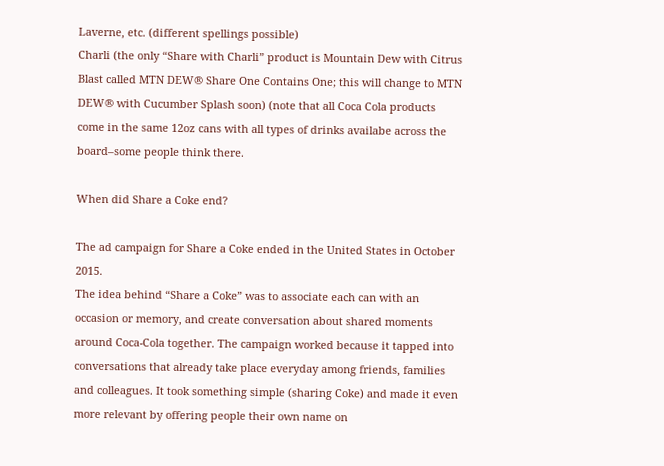Laverne, etc. (different spellings possible)
Charli (the only “Share with Charli” product is Mountain Dew with Citrus Blast called MTN DEW® Share One Contains One; this will change to MTN DEW® with Cucumber Splash soon) (note that all Coca Cola products come in the same 12oz cans with all types of drinks availabe across the board–some people think there.

When did Share a Coke end?

The ad campaign for Share a Coke ended in the United States in October 2015.
The idea behind “Share a Coke” was to associate each can with an occasion or memory, and create conversation about shared moments around Coca-Cola together. The campaign worked because it tapped into conversations that already take place everyday among friends, families and colleagues. It took something simple (sharing Coke) and made it even more relevant by offering people their own name on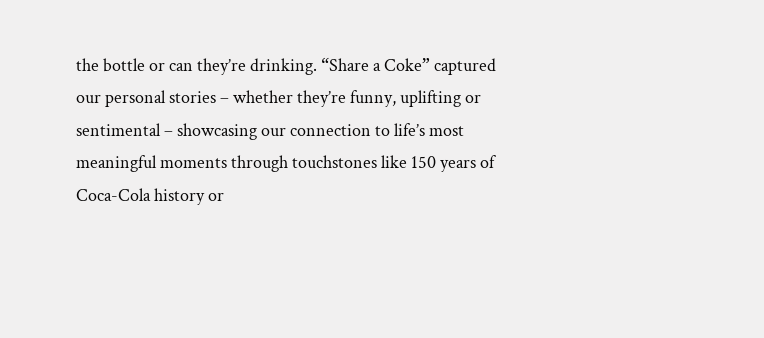the bottle or can they’re drinking. “Share a Coke” captured our personal stories – whether they’re funny, uplifting or sentimental – showcasing our connection to life’s most meaningful moments through touchstones like 150 years of Coca-Cola history or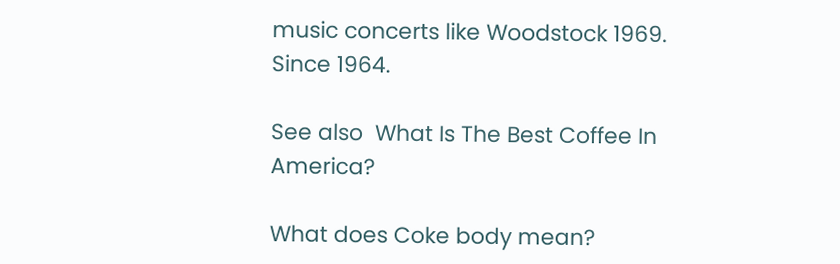music concerts like Woodstock 1969.
Since 1964.

See also  What Is The Best Coffee In America?

What does Coke body mean?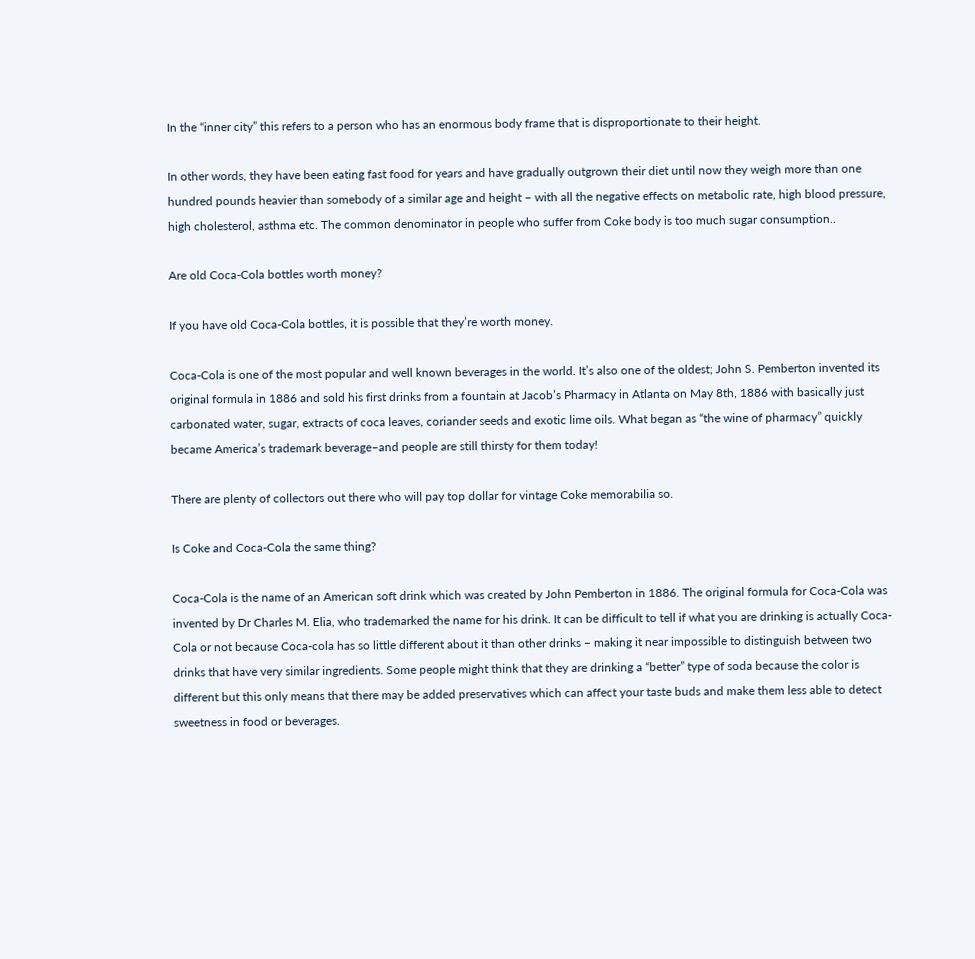In the “inner city” this refers to a person who has an enormous body frame that is disproportionate to their height.

In other words, they have been eating fast food for years and have gradually outgrown their diet until now they weigh more than one hundred pounds heavier than somebody of a similar age and height – with all the negative effects on metabolic rate, high blood pressure, high cholesterol, asthma etc. The common denominator in people who suffer from Coke body is too much sugar consumption..

Are old Coca-Cola bottles worth money?

If you have old Coca-Cola bottles, it is possible that they’re worth money.

Coca-Cola is one of the most popular and well known beverages in the world. It’s also one of the oldest; John S. Pemberton invented its original formula in 1886 and sold his first drinks from a fountain at Jacob’s Pharmacy in Atlanta on May 8th, 1886 with basically just carbonated water, sugar, extracts of coca leaves, coriander seeds and exotic lime oils. What began as “the wine of pharmacy” quickly became America’s trademark beverage–and people are still thirsty for them today!

There are plenty of collectors out there who will pay top dollar for vintage Coke memorabilia so.

Is Coke and Coca-Cola the same thing?

Coca-Cola is the name of an American soft drink which was created by John Pemberton in 1886. The original formula for Coca-Cola was invented by Dr Charles M. Elia, who trademarked the name for his drink. It can be difficult to tell if what you are drinking is actually Coca-Cola or not because Coca-cola has so little different about it than other drinks – making it near impossible to distinguish between two drinks that have very similar ingredients. Some people might think that they are drinking a “better” type of soda because the color is different but this only means that there may be added preservatives which can affect your taste buds and make them less able to detect sweetness in food or beverages.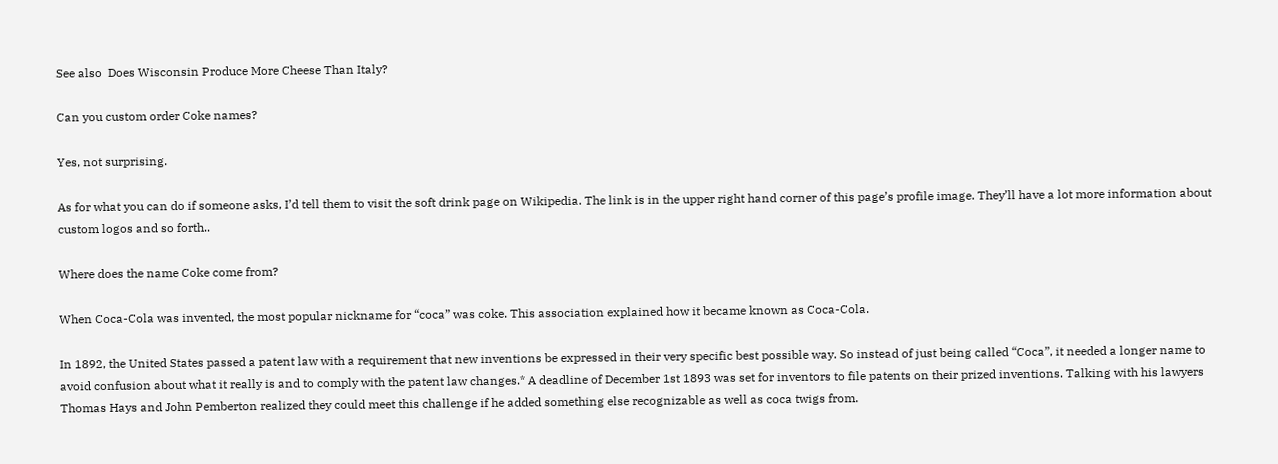See also  Does Wisconsin Produce More Cheese Than Italy?

Can you custom order Coke names?

Yes, not surprising.

As for what you can do if someone asks, I’d tell them to visit the soft drink page on Wikipedia. The link is in the upper right hand corner of this page’s profile image. They’ll have a lot more information about custom logos and so forth..

Where does the name Coke come from?

When Coca-Cola was invented, the most popular nickname for “coca” was coke. This association explained how it became known as Coca-Cola.

In 1892, the United States passed a patent law with a requirement that new inventions be expressed in their very specific best possible way. So instead of just being called “Coca”, it needed a longer name to avoid confusion about what it really is and to comply with the patent law changes.* A deadline of December 1st 1893 was set for inventors to file patents on their prized inventions. Talking with his lawyers Thomas Hays and John Pemberton realized they could meet this challenge if he added something else recognizable as well as coca twigs from.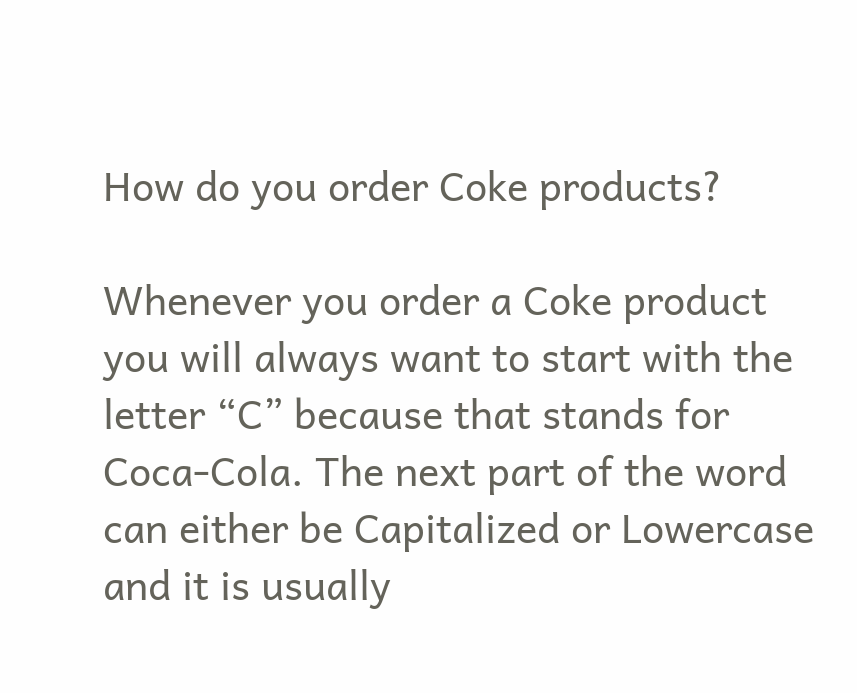How do you order Coke products?

Whenever you order a Coke product you will always want to start with the letter “C” because that stands for Coca-Cola. The next part of the word can either be Capitalized or Lowercase and it is usually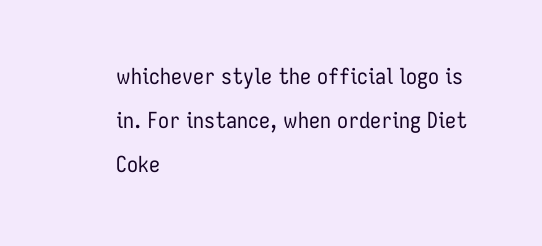whichever style the official logo is in. For instance, when ordering Diet Coke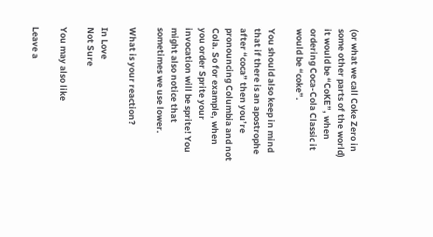(or what we call Coke Zero in some other parts of the world) it would be “CoKE”, when ordering Coca-Cola Classic it would be “coke”.

You should also keep in mind that if there is an apostrophe after “coca” then you’re pronouncing Columbia and not Cola. So for example, when you order Sprite your invocation will be sprite! You might also notice that sometimes we use lower.

What is your reaction?

In Love
Not Sure

You may also like

Leave a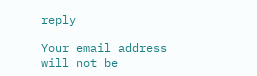reply

Your email address will not be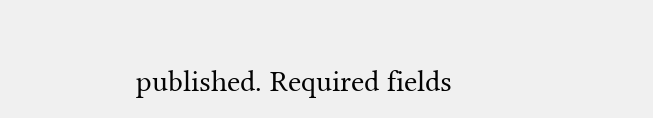published. Required fields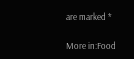are marked *

More in:Food